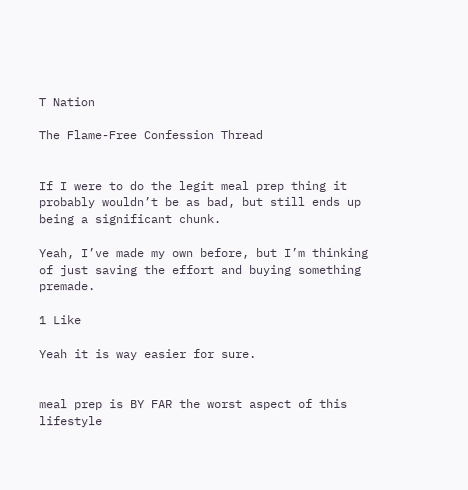T Nation

The Flame-Free Confession Thread


If I were to do the legit meal prep thing it probably wouldn’t be as bad, but still ends up being a significant chunk.

Yeah, I’ve made my own before, but I’m thinking of just saving the effort and buying something premade.

1 Like

Yeah it is way easier for sure.


meal prep is BY FAR the worst aspect of this lifestyle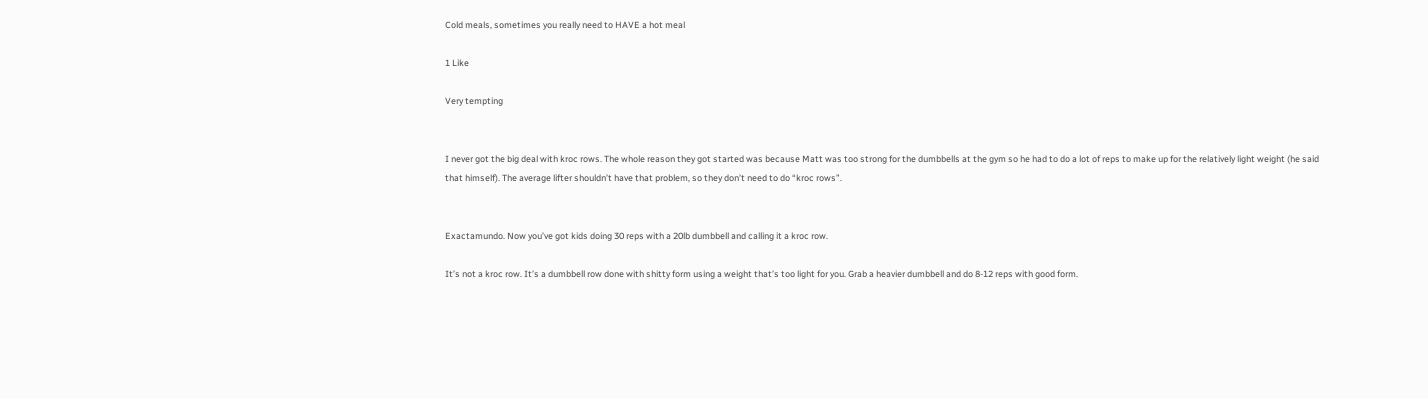Cold meals, sometimes you really need to HAVE a hot meal

1 Like

Very tempting


I never got the big deal with kroc rows. The whole reason they got started was because Matt was too strong for the dumbbells at the gym so he had to do a lot of reps to make up for the relatively light weight (he said that himself). The average lifter shouldn’t have that problem, so they don’t need to do “kroc rows”.


Exactamundo. Now you’ve got kids doing 30 reps with a 20lb dumbbell and calling it a kroc row.

It’s not a kroc row. It’s a dumbbell row done with shitty form using a weight that’s too light for you. Grab a heavier dumbbell and do 8-12 reps with good form.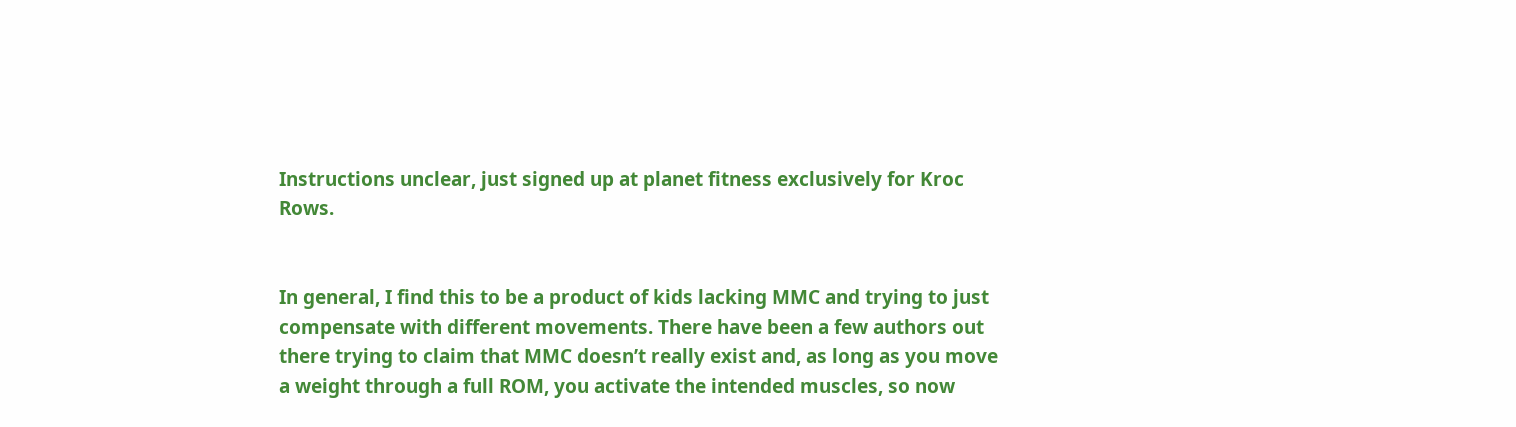Instructions unclear, just signed up at planet fitness exclusively for Kroc Rows.


In general, I find this to be a product of kids lacking MMC and trying to just compensate with different movements. There have been a few authors out there trying to claim that MMC doesn’t really exist and, as long as you move a weight through a full ROM, you activate the intended muscles, so now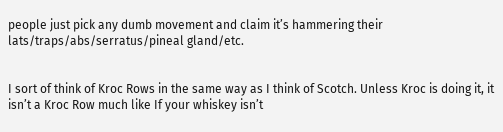people just pick any dumb movement and claim it’s hammering their lats/traps/abs/serratus/pineal gland/etc.


I sort of think of Kroc Rows in the same way as I think of Scotch. Unless Kroc is doing it, it isn’t a Kroc Row much like If your whiskey isn’t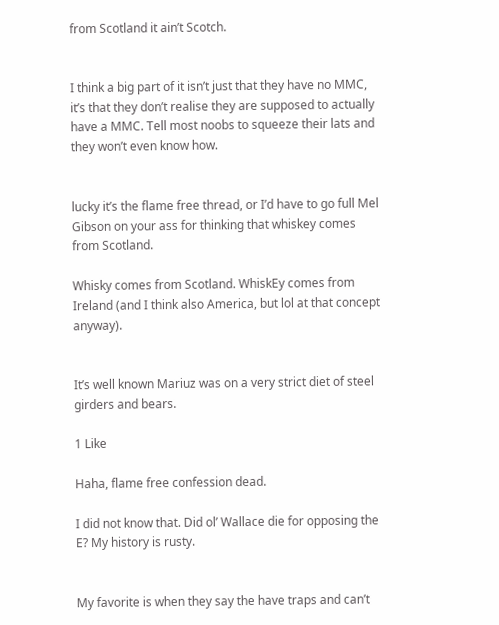from Scotland it ain’t Scotch.


I think a big part of it isn’t just that they have no MMC, it’s that they don’t realise they are supposed to actually have a MMC. Tell most noobs to squeeze their lats and they won’t even know how.


lucky it’s the flame free thread, or I’d have to go full Mel Gibson on your ass for thinking that whiskey comes from Scotland.

Whisky comes from Scotland. WhiskEy comes from Ireland (and I think also America, but lol at that concept anyway).


It’s well known Mariuz was on a very strict diet of steel girders and bears.

1 Like

Haha, flame free confession dead.

I did not know that. Did ol’ Wallace die for opposing the E? My history is rusty.


My favorite is when they say the have traps and can’t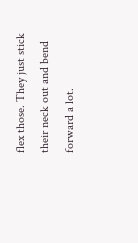flex those. They just stick their neck out and bend forward a lot.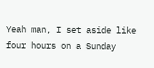Yeah man, I set aside like four hours on a Sunday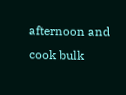afternoon and cook bulk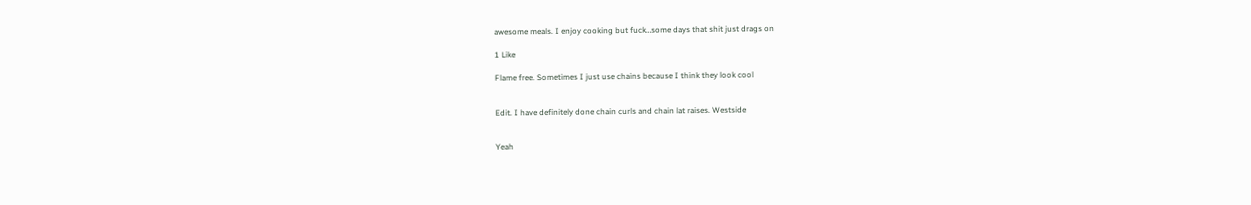awesome meals. I enjoy cooking but fuck…some days that shit just drags on

1 Like

Flame free. Sometimes I just use chains because I think they look cool


Edit. I have definitely done chain curls and chain lat raises. Westside


Yeah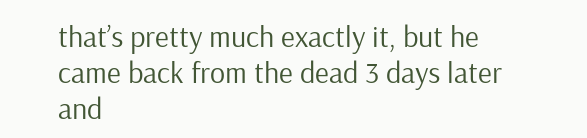that’s pretty much exactly it, but he came back from the dead 3 days later and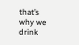that’s why we drink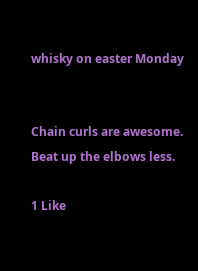whisky on easter Monday


Chain curls are awesome. Beat up the elbows less.

1 Like